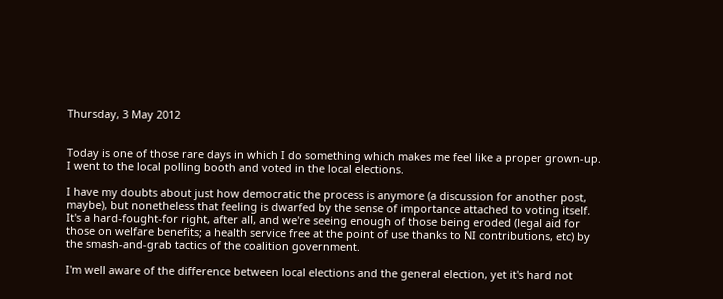Thursday, 3 May 2012


Today is one of those rare days in which I do something which makes me feel like a proper grown-up. I went to the local polling booth and voted in the local elections.

I have my doubts about just how democratic the process is anymore (a discussion for another post, maybe), but nonetheless that feeling is dwarfed by the sense of importance attached to voting itself. It's a hard-fought-for right, after all, and we're seeing enough of those being eroded (legal aid for those on welfare benefits; a health service free at the point of use thanks to NI contributions, etc) by the smash-and-grab tactics of the coalition government.

I'm well aware of the difference between local elections and the general election, yet it's hard not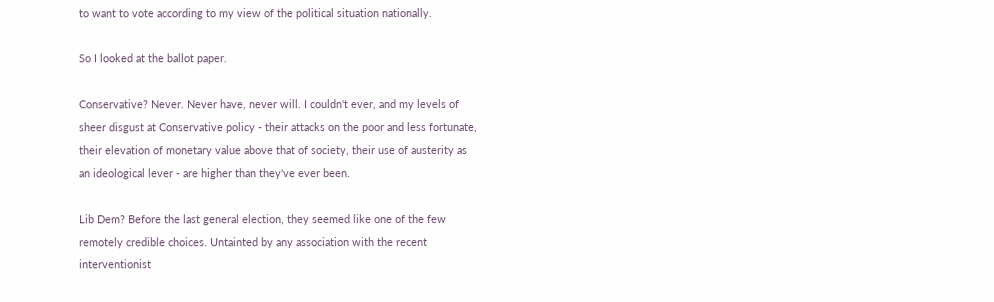to want to vote according to my view of the political situation nationally.

So I looked at the ballot paper.

Conservative? Never. Never have, never will. I couldn't ever, and my levels of sheer disgust at Conservative policy - their attacks on the poor and less fortunate, their elevation of monetary value above that of society, their use of austerity as an ideological lever - are higher than they've ever been.

Lib Dem? Before the last general election, they seemed like one of the few remotely credible choices. Untainted by any association with the recent interventionist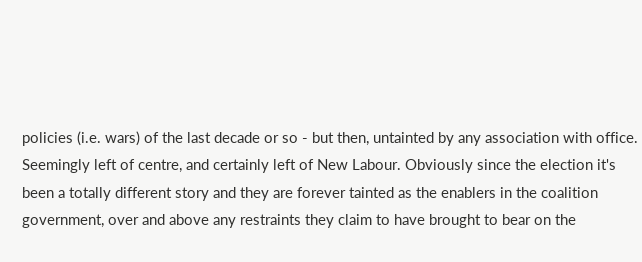policies (i.e. wars) of the last decade or so - but then, untainted by any association with office. Seemingly left of centre, and certainly left of New Labour. Obviously since the election it's been a totally different story and they are forever tainted as the enablers in the coalition government, over and above any restraints they claim to have brought to bear on the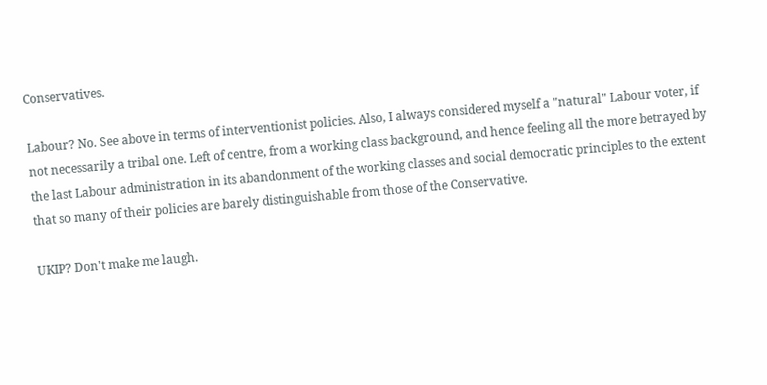Conservatives.

Labour? No. See above in terms of interventionist policies. Also, I always considered myself a "natural" Labour voter, if not necessarily a tribal one. Left of centre, from a working class background, and hence feeling all the more betrayed by the last Labour administration in its abandonment of the working classes and social democratic principles to the extent that so many of their policies are barely distinguishable from those of the Conservative.

UKIP? Don't make me laugh.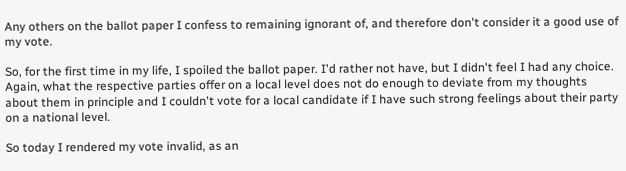Any others on the ballot paper I confess to remaining ignorant of, and therefore don't consider it a good use of my vote.

So, for the first time in my life, I spoiled the ballot paper. I'd rather not have, but I didn't feel I had any choice. Again, what the respective parties offer on a local level does not do enough to deviate from my thoughts about them in principle and I couldn't vote for a local candidate if I have such strong feelings about their party on a national level.

So today I rendered my vote invalid, as an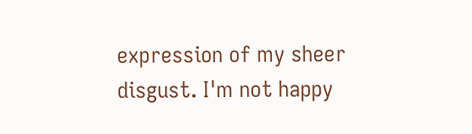expression of my sheer disgust. I'm not happy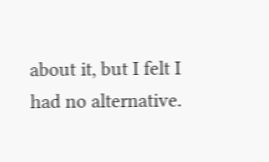about it, but I felt I had no alternative.